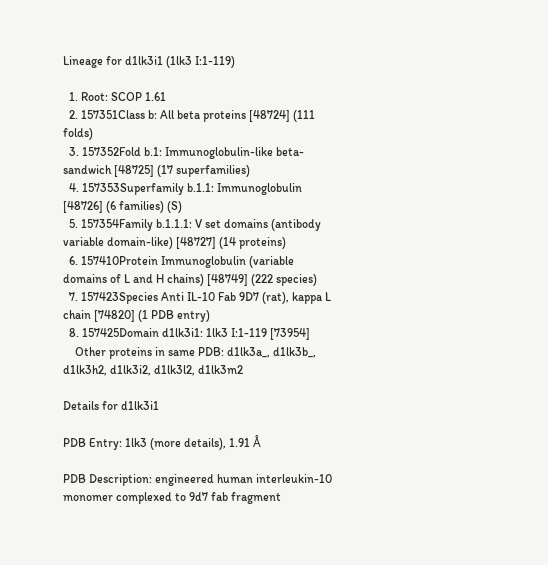Lineage for d1lk3i1 (1lk3 I:1-119)

  1. Root: SCOP 1.61
  2. 157351Class b: All beta proteins [48724] (111 folds)
  3. 157352Fold b.1: Immunoglobulin-like beta-sandwich [48725] (17 superfamilies)
  4. 157353Superfamily b.1.1: Immunoglobulin [48726] (6 families) (S)
  5. 157354Family b.1.1.1: V set domains (antibody variable domain-like) [48727] (14 proteins)
  6. 157410Protein Immunoglobulin (variable domains of L and H chains) [48749] (222 species)
  7. 157423Species Anti IL-10 Fab 9D7 (rat), kappa L chain [74820] (1 PDB entry)
  8. 157425Domain d1lk3i1: 1lk3 I:1-119 [73954]
    Other proteins in same PDB: d1lk3a_, d1lk3b_, d1lk3h2, d1lk3i2, d1lk3l2, d1lk3m2

Details for d1lk3i1

PDB Entry: 1lk3 (more details), 1.91 Å

PDB Description: engineered human interleukin-10 monomer complexed to 9d7 fab fragment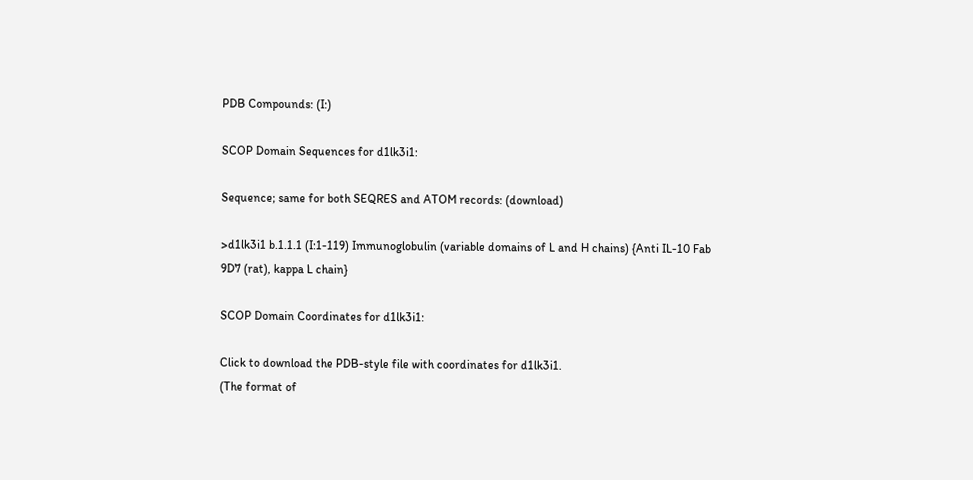PDB Compounds: (I:)

SCOP Domain Sequences for d1lk3i1:

Sequence; same for both SEQRES and ATOM records: (download)

>d1lk3i1 b.1.1.1 (I:1-119) Immunoglobulin (variable domains of L and H chains) {Anti IL-10 Fab 9D7 (rat), kappa L chain}

SCOP Domain Coordinates for d1lk3i1:

Click to download the PDB-style file with coordinates for d1lk3i1.
(The format of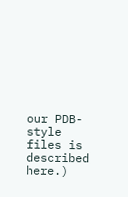our PDB-style files is described here.)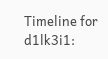Timeline for d1lk3i1: